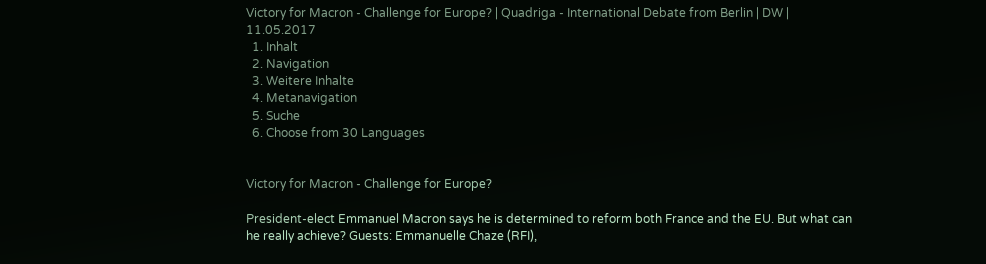Victory for Macron - Challenge for Europe? | Quadriga - International Debate from Berlin | DW | 11.05.2017
  1. Inhalt
  2. Navigation
  3. Weitere Inhalte
  4. Metanavigation
  5. Suche
  6. Choose from 30 Languages


Victory for Macron - Challenge for Europe?

President-elect Emmanuel Macron says he is determined to reform both France and the EU. But what can he really achieve? Guests: Emmanuelle Chaze (RFI),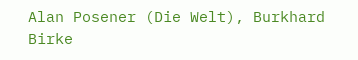Alan Posener (Die Welt), Burkhard Birke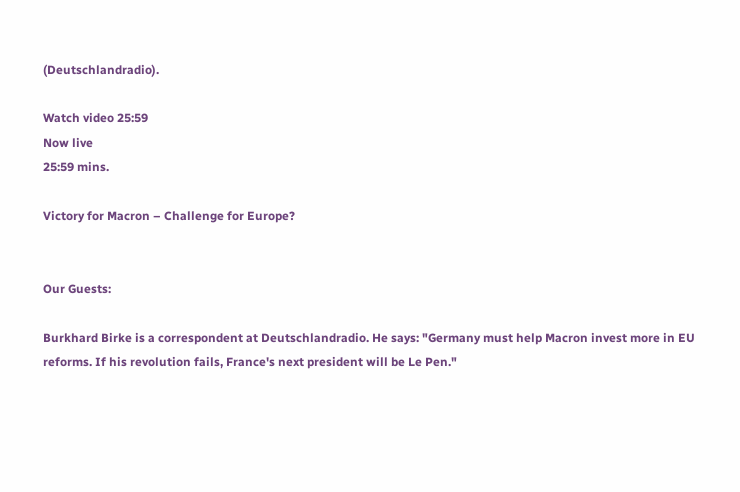(Deutschlandradio).

Watch video 25:59
Now live
25:59 mins.

Victory for Macron – Challenge for Europe?


Our Guests:

Burkhard Birke is a correspondent at Deutschlandradio. He says: "Germany must help Macron invest more in EU reforms. If his revolution fails, France's next president will be Le Pen."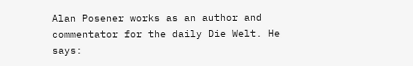Alan Posener works as an author and commentator for the daily Die Welt. He says: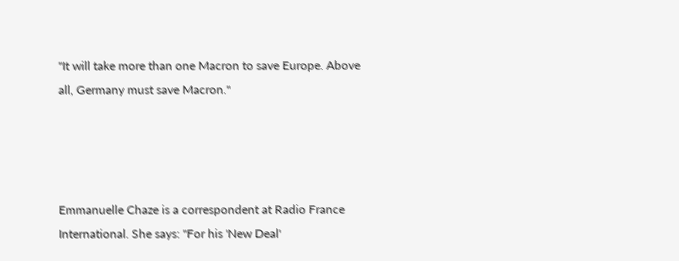"It will take more than one Macron to save Europe. Above all, Germany must save Macron."




Emmanuelle Chaze is a correspondent at Radio France International. She says: "For his 'New Deal'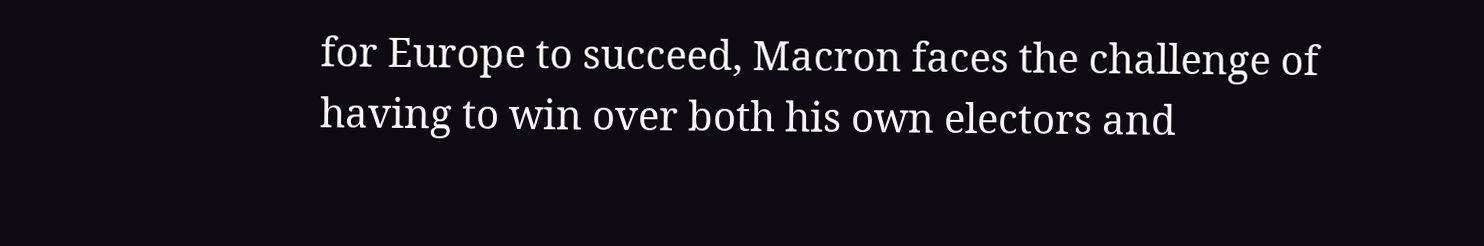for Europe to succeed, Macron faces the challenge of having to win over both his own electors and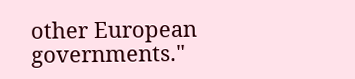other European governments."